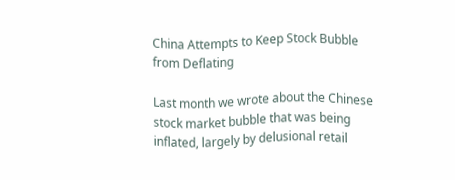China Attempts to Keep Stock Bubble from Deflating

Last month we wrote about the Chinese stock market bubble that was being inflated, largely by delusional retail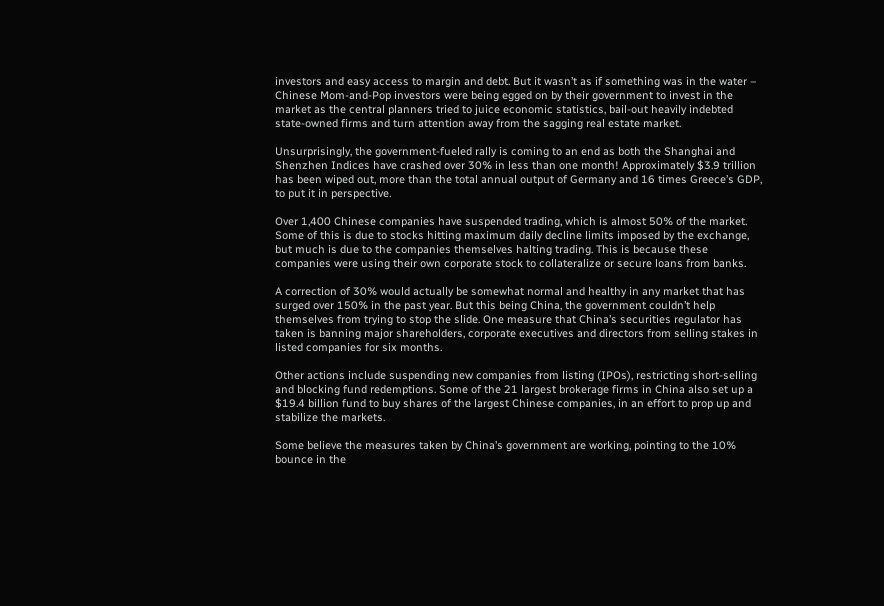investors and easy access to margin and debt. But it wasn’t as if something was in the water – Chinese Mom-and-Pop investors were being egged on by their government to invest in the market as the central planners tried to juice economic statistics, bail-out heavily indebted state-owned firms and turn attention away from the sagging real estate market.

Unsurprisingly, the government-fueled rally is coming to an end as both the Shanghai and Shenzhen Indices have crashed over 30% in less than one month! Approximately $3.9 trillion has been wiped out, more than the total annual output of Germany and 16 times Greece’s GDP, to put it in perspective.

Over 1,400 Chinese companies have suspended trading, which is almost 50% of the market.  Some of this is due to stocks hitting maximum daily decline limits imposed by the exchange, but much is due to the companies themselves halting trading. This is because these companies were using their own corporate stock to collateralize or secure loans from banks.

A correction of 30% would actually be somewhat normal and healthy in any market that has surged over 150% in the past year. But this being China, the government couldn’t help themselves from trying to stop the slide. One measure that China’s securities regulator has taken is banning major shareholders, corporate executives and directors from selling stakes in listed companies for six months.

Other actions include suspending new companies from listing (IPOs), restricting short-selling and blocking fund redemptions. Some of the 21 largest brokerage firms in China also set up a $19.4 billion fund to buy shares of the largest Chinese companies, in an effort to prop up and stabilize the markets.

Some believe the measures taken by China’s government are working, pointing to the 10% bounce in the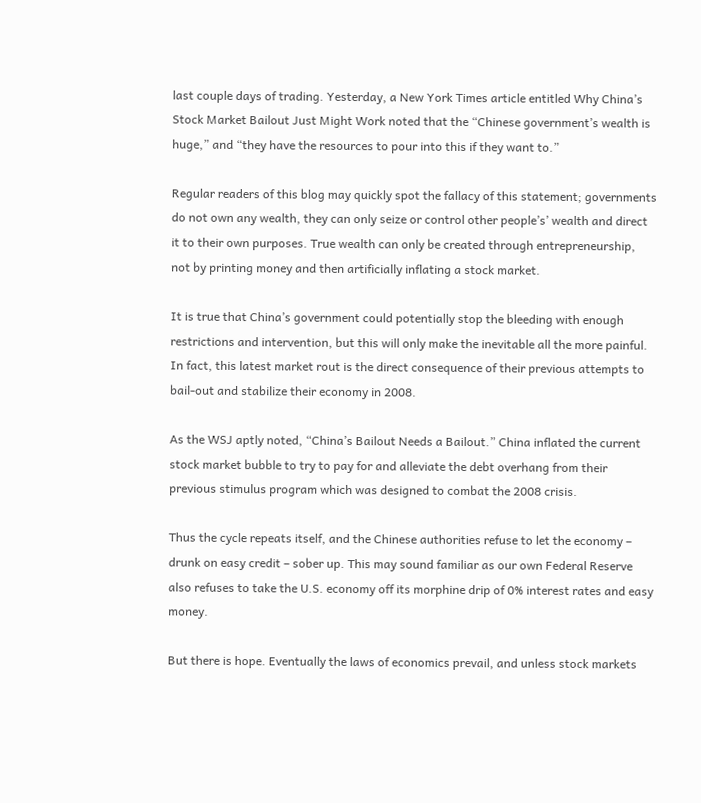last couple days of trading. Yesterday, a New York Times article entitled Why China’s Stock Market Bailout Just Might Work noted that the “Chinese government’s wealth is huge,” and “they have the resources to pour into this if they want to.”

Regular readers of this blog may quickly spot the fallacy of this statement; governments do not own any wealth, they can only seize or control other people’s’ wealth and direct it to their own purposes. True wealth can only be created through entrepreneurship, not by printing money and then artificially inflating a stock market.

It is true that China’s government could potentially stop the bleeding with enough restrictions and intervention, but this will only make the inevitable all the more painful. In fact, this latest market rout is the direct consequence of their previous attempts to bail-out and stabilize their economy in 2008.

As the WSJ aptly noted, “China’s Bailout Needs a Bailout.” China inflated the current stock market bubble to try to pay for and alleviate the debt overhang from their previous stimulus program which was designed to combat the 2008 crisis.

Thus the cycle repeats itself, and the Chinese authorities refuse to let the economy – drunk on easy credit – sober up. This may sound familiar as our own Federal Reserve also refuses to take the U.S. economy off its morphine drip of 0% interest rates and easy money.

But there is hope. Eventually the laws of economics prevail, and unless stock markets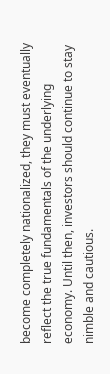become completely nationalized, they must eventually reflect the true fundamentals of the underlying economy. Until then, investors should continue to stay nimble and cautious.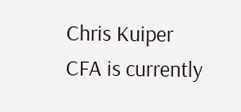Chris Kuiper CFA is currently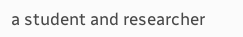a student and researcher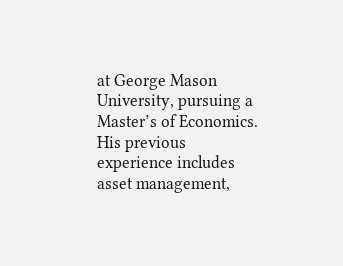at George Mason University, pursuing a Master’s of Economics. His previous experience includes asset management,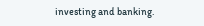investing and banking.